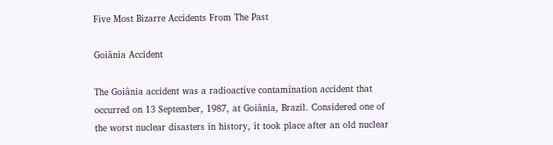Five Most Bizarre Accidents From The Past

Goiânia Accident

The Goiânia accident was a radioactive contamination accident that occurred on 13 September, 1987, at Goiânia, Brazil. Considered one of the worst nuclear disasters in history, it took place after an old nuclear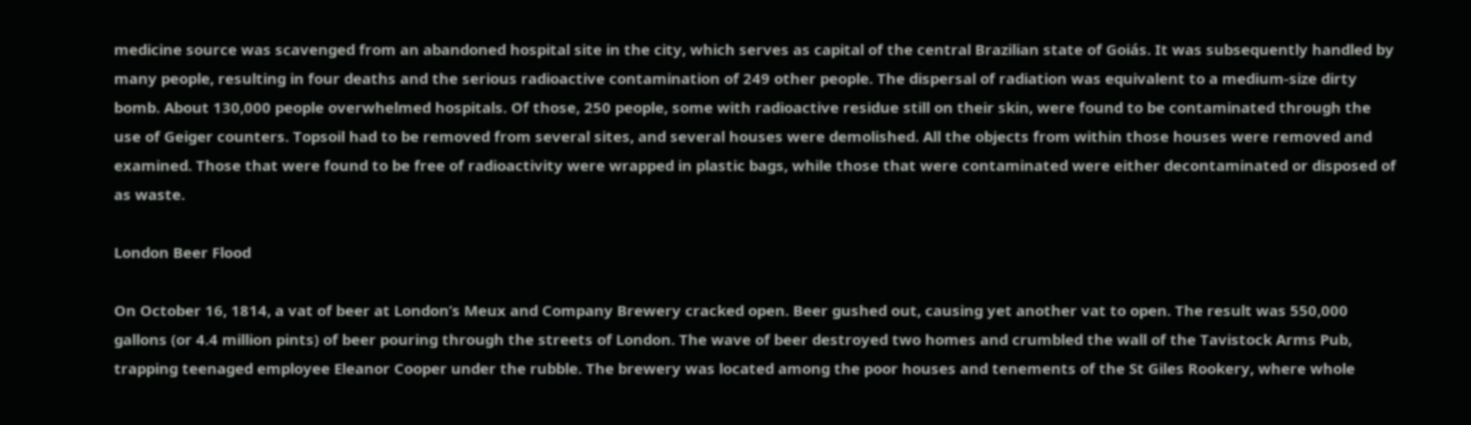medicine source was scavenged from an abandoned hospital site in the city, which serves as capital of the central Brazilian state of Goiás. It was subsequently handled by many people, resulting in four deaths and the serious radioactive contamination of 249 other people. The dispersal of radiation was equivalent to a medium-size dirty bomb. About 130,000 people overwhelmed hospitals. Of those, 250 people, some with radioactive residue still on their skin, were found to be contaminated through the use of Geiger counters. Topsoil had to be removed from several sites, and several houses were demolished. All the objects from within those houses were removed and examined. Those that were found to be free of radioactivity were wrapped in plastic bags, while those that were contaminated were either decontaminated or disposed of as waste.

London Beer Flood

On October 16, 1814, a vat of beer at London’s Meux and Company Brewery cracked open. Beer gushed out, causing yet another vat to open. The result was 550,000 gallons (or 4.4 million pints) of beer pouring through the streets of London. The wave of beer destroyed two homes and crumbled the wall of the Tavistock Arms Pub, trapping teenaged employee Eleanor Cooper under the rubble. The brewery was located among the poor houses and tenements of the St Giles Rookery, where whole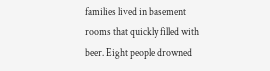families lived in basement rooms that quickly filled with beer. Eight people drowned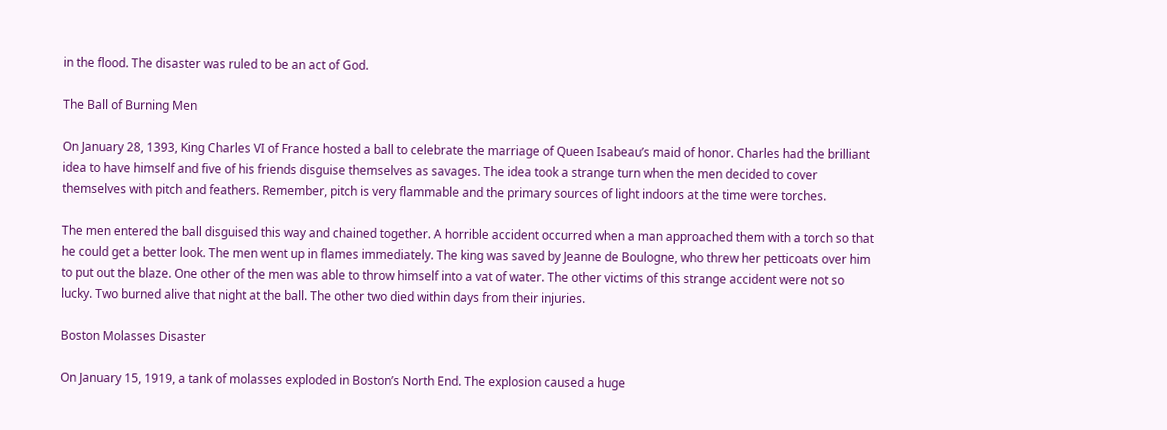in the flood. The disaster was ruled to be an act of God.

The Ball of Burning Men

On January 28, 1393, King Charles VI of France hosted a ball to celebrate the marriage of Queen Isabeau’s maid of honor. Charles had the brilliant idea to have himself and five of his friends disguise themselves as savages. The idea took a strange turn when the men decided to cover themselves with pitch and feathers. Remember, pitch is very flammable and the primary sources of light indoors at the time were torches.

The men entered the ball disguised this way and chained together. A horrible accident occurred when a man approached them with a torch so that he could get a better look. The men went up in flames immediately. The king was saved by Jeanne de Boulogne, who threw her petticoats over him to put out the blaze. One other of the men was able to throw himself into a vat of water. The other victims of this strange accident were not so lucky. Two burned alive that night at the ball. The other two died within days from their injuries.

Boston Molasses Disaster

On January 15, 1919, a tank of molasses exploded in Boston’s North End. The explosion caused a huge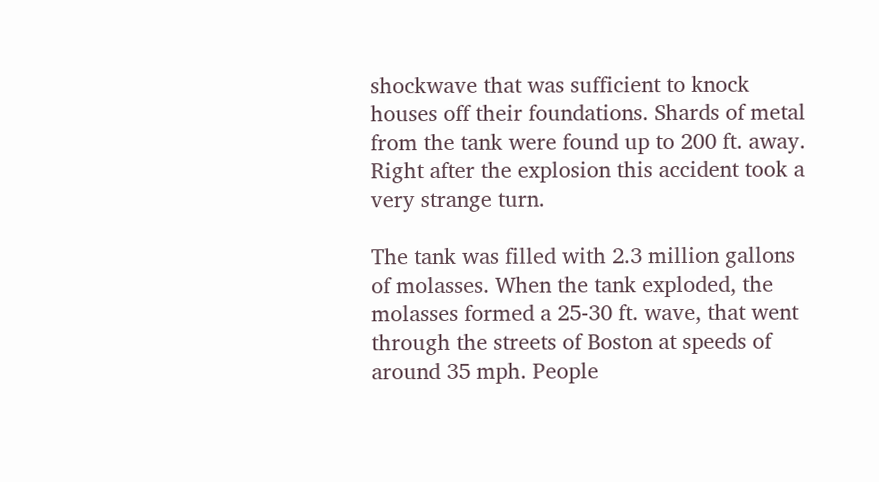shockwave that was sufficient to knock houses off their foundations. Shards of metal from the tank were found up to 200 ft. away. Right after the explosion this accident took a very strange turn.

The tank was filled with 2.3 million gallons of molasses. When the tank exploded, the molasses formed a 25-30 ft. wave, that went through the streets of Boston at speeds of around 35 mph. People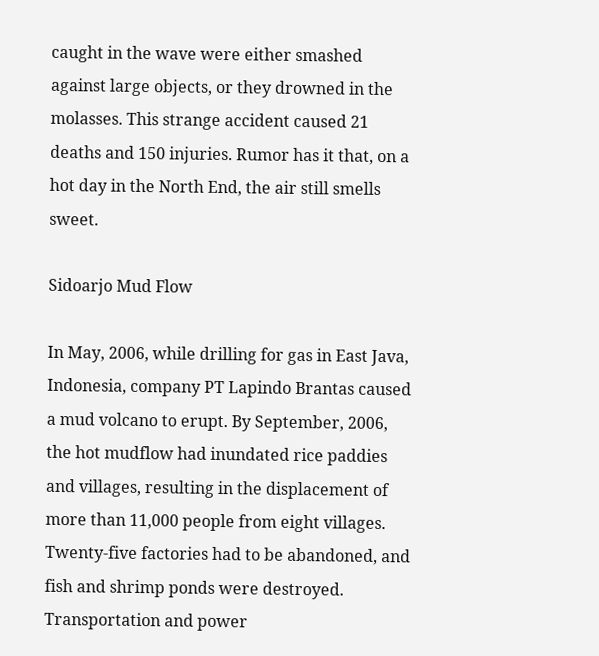caught in the wave were either smashed against large objects, or they drowned in the molasses. This strange accident caused 21 deaths and 150 injuries. Rumor has it that, on a hot day in the North End, the air still smells sweet.

Sidoarjo Mud Flow

In May, 2006, while drilling for gas in East Java, Indonesia, company PT Lapindo Brantas caused a mud volcano to erupt. By September, 2006, the hot mudflow had inundated rice paddies and villages, resulting in the displacement of more than 11,000 people from eight villages. Twenty-five factories had to be abandoned, and fish and shrimp ponds were destroyed. Transportation and power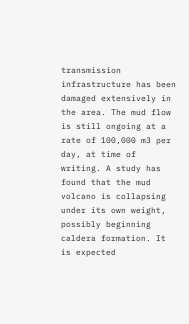transmission infrastructure has been damaged extensively in the area. The mud flow is still ongoing at a rate of 100,000 m3 per day, at time of writing. A study has found that the mud volcano is collapsing under its own weight, possibly beginning caldera formation. It is expected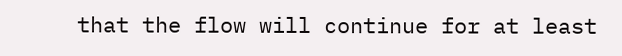that the flow will continue for at least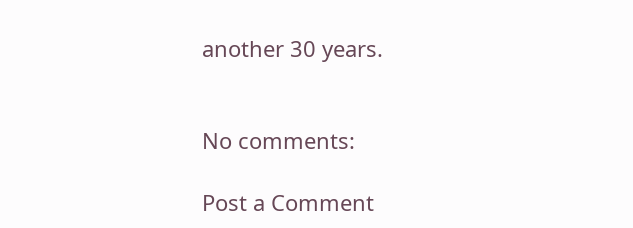another 30 years.


No comments:

Post a Comment